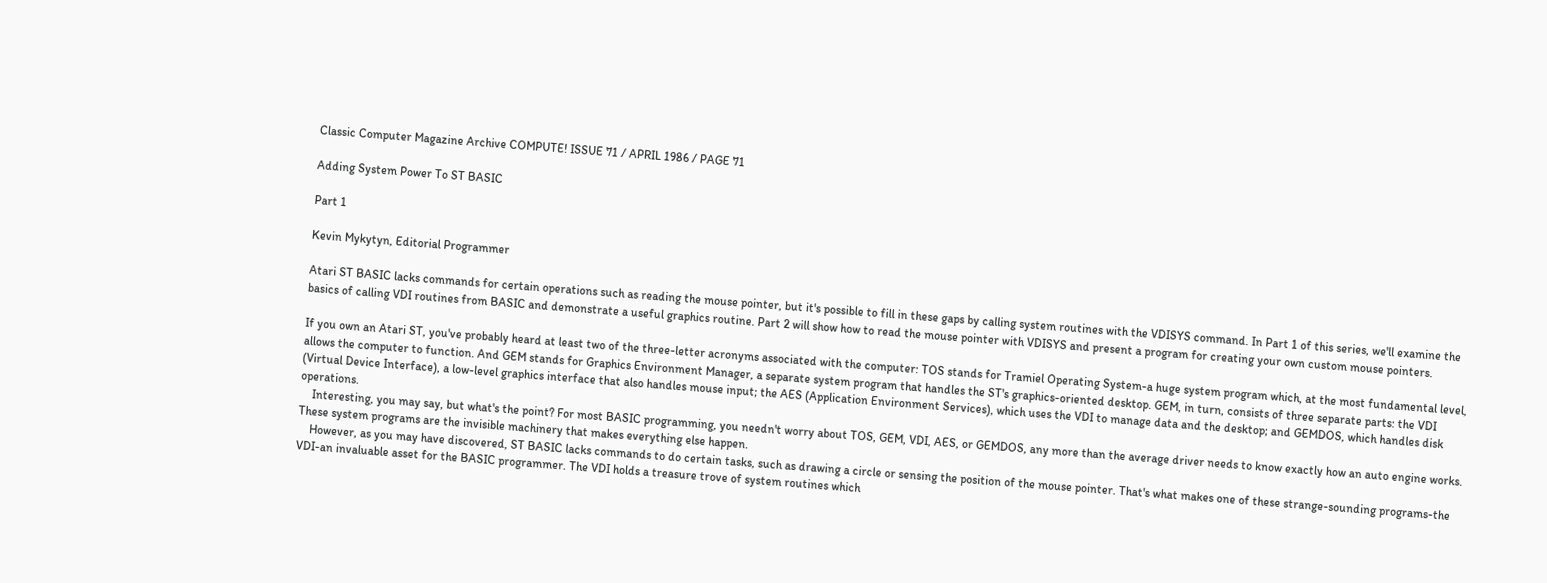Classic Computer Magazine Archive COMPUTE! ISSUE 71 / APRIL 1986 / PAGE 71

Adding System Power To ST BASIC

Part 1

Kevin Mykytyn, Editorial Programmer

Atari ST BASIC lacks commands for certain operations such as reading the mouse pointer, but it's possible to fill in these gaps by calling system routines with the VDISYS command. In Part 1 of this series, we'll examine the basics of calling VDI routines from BASIC and demonstrate a useful graphics routine. Part 2 will show how to read the mouse pointer with VDISYS and present a program for creating your own custom mouse pointers.

If you own an Atari ST, you've probably heard at least two of the three-letter acronyms associated with the computer: TOS stands for Tramiel Operating System-a huge system program which, at the most fundamental level, allows the computer to function. And GEM stands for Graphics Environment Manager, a separate system program that handles the ST's graphics-oriented desktop. GEM, in turn, consists of three separate parts: the VDI (Virtual Device Interface), a low-level graphics interface that also handles mouse input; the AES (Application Environment Services), which uses the VDI to manage data and the desktop; and GEMDOS, which handles disk operations.
    Interesting, you may say, but what's the point? For most BASIC programming, you needn't worry about TOS, GEM, VDI, AES, or GEMDOS, any more than the average driver needs to know exactly how an auto engine works. These system programs are the invisible machinery that makes everything else happen.
    However, as you may have discovered, ST BASIC lacks commands to do certain tasks, such as drawing a circle or sensing the position of the mouse pointer. That's what makes one of these strange-sounding programs-the VDI-an invaluable asset for the BASIC programmer. The VDI holds a treasure trove of system routines which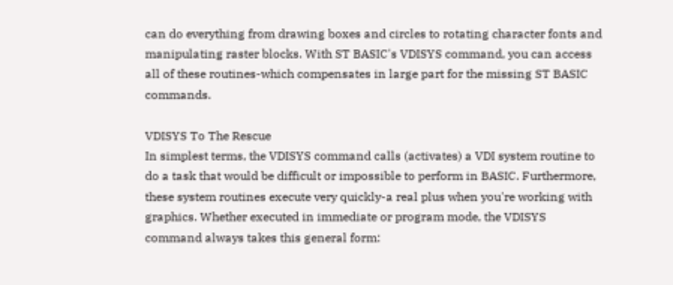can do everything from drawing boxes and circles to rotating character fonts and manipulating raster blocks. With ST BASIC's VDISYS command, you can access all of these routines-which compensates in large part for the missing ST BASIC commands.

VDISYS To The Rescue
In simplest terms, the VDISYS command calls (activates) a VDI system routine to do a task that would be difficult or impossible to perform in BASIC. Furthermore, these system routines execute very quickly-a real plus when you're working with graphics. Whether executed in immediate or program mode, the VDISYS command always takes this general form: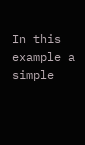In this example a simple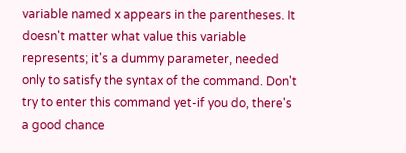variable named x appears in the parentheses. It doesn't matter what value this variable represents; it's a dummy parameter, needed only to satisfy the syntax of the command. Don't try to enter this command yet-if you do, there's a good chance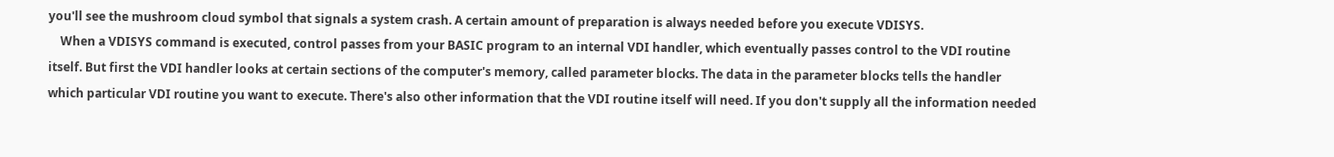you'll see the mushroom cloud symbol that signals a system crash. A certain amount of preparation is always needed before you execute VDISYS.
    When a VDISYS command is executed, control passes from your BASIC program to an internal VDI handler, which eventually passes control to the VDI routine itself. But first the VDI handler looks at certain sections of the computer's memory, called parameter blocks. The data in the parameter blocks tells the handler which particular VDI routine you want to execute. There's also other information that the VDI routine itself will need. If you don't supply all the information needed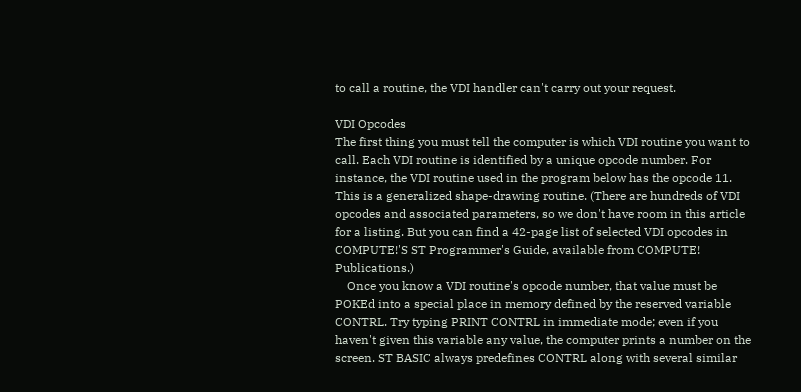to call a routine, the VDI handler can't carry out your request.

VDI Opcodes
The first thing you must tell the computer is which VDI routine you want to call. Each VDI routine is identified by a unique opcode number. For instance, the VDI routine used in the program below has the opcode 11. This is a generalized shape-drawing routine. (There are hundreds of VDI opcodes and associated parameters, so we don't have room in this article for a listing. But you can find a 42-page list of selected VDI opcodes in COMPUTE!'S ST Programmer's Guide, available from COMPUTE! Publications.)
    Once you know a VDI routine's opcode number, that value must be POKEd into a special place in memory defined by the reserved variable CONTRL. Try typing PRINT CONTRL in immediate mode; even if you haven't given this variable any value, the computer prints a number on the screen. ST BASIC always predefines CONTRL along with several similar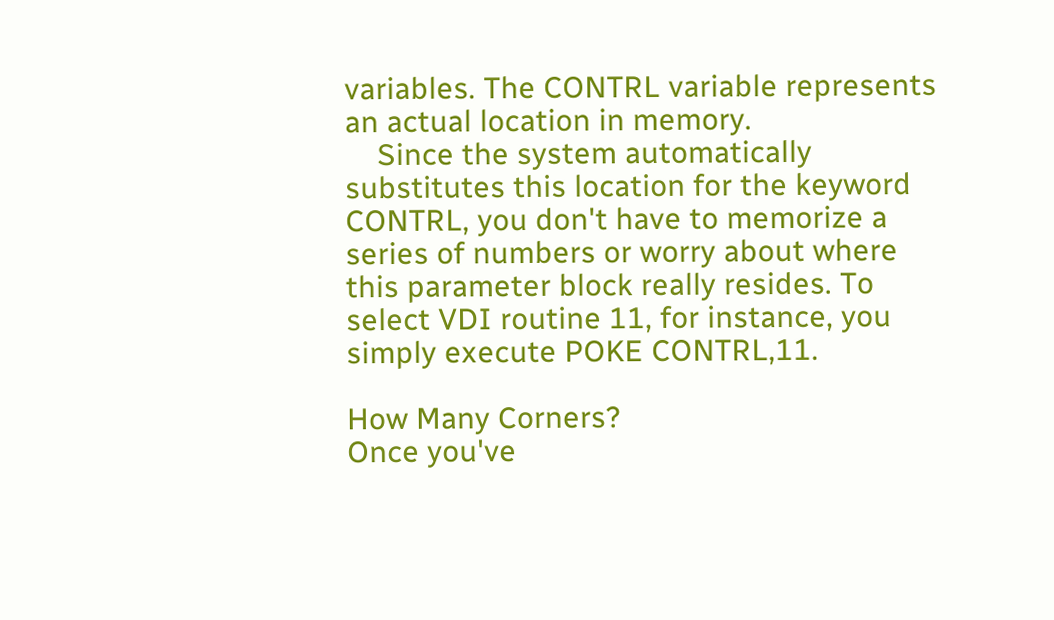variables. The CONTRL variable represents an actual location in memory.
    Since the system automatically substitutes this location for the keyword CONTRL, you don't have to memorize a series of numbers or worry about where this parameter block really resides. To select VDI routine 11, for instance, you simply execute POKE CONTRL,11.

How Many Corners?
Once you've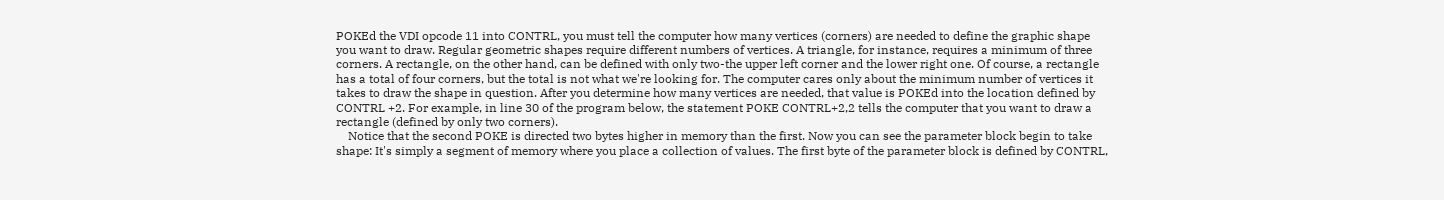POKEd the VDI opcode 11 into CONTRL, you must tell the computer how many vertices (corners) are needed to define the graphic shape you want to draw. Regular geometric shapes require different numbers of vertices. A triangle, for instance, requires a minimum of three corners. A rectangle, on the other hand, can be defined with only two-the upper left corner and the lower right one. Of course, a rectangle has a total of four corners, but the total is not what we're looking for. The computer cares only about the minimum number of vertices it takes to draw the shape in question. After you determine how many vertices are needed, that value is POKEd into the location defined by CONTRL +2. For example, in line 30 of the program below, the statement POKE CONTRL+2,2 tells the computer that you want to draw a rectangle (defined by only two corners).
    Notice that the second POKE is directed two bytes higher in memory than the first. Now you can see the parameter block begin to take shape: It's simply a segment of memory where you place a collection of values. The first byte of the parameter block is defined by CONTRL,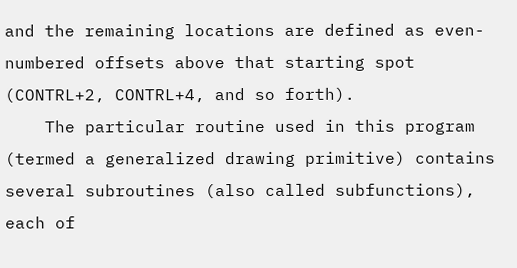and the remaining locations are defined as even-numbered offsets above that starting spot (CONTRL+2, CONTRL+4, and so forth).
    The particular routine used in this program (termed a generalized drawing primitive) contains several subroutines (also called subfunctions), each of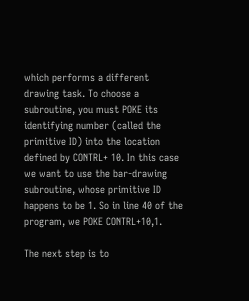which performs a different drawing task. To choose a subroutine, you must POKE its identifying number (called the primitive ID) into the location defined by CONTRL+ 10. In this case we want to use the bar-drawing subroutine, whose primitive ID happens to be 1. So in line 40 of the program, we POKE CONTRL+10,1.

The next step is to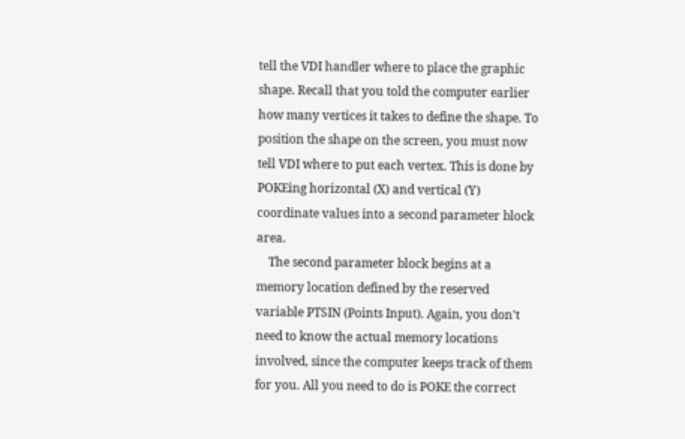tell the VDI handler where to place the graphic shape. Recall that you told the computer earlier how many vertices it takes to define the shape. To position the shape on the screen, you must now tell VDI where to put each vertex. This is done by POKEing horizontal (X) and vertical (Y) coordinate values into a second parameter block area.
    The second parameter block begins at a memory location defined by the reserved variable PTSIN (Points Input). Again, you don't need to know the actual memory locations involved, since the computer keeps track of them for you. All you need to do is POKE the correct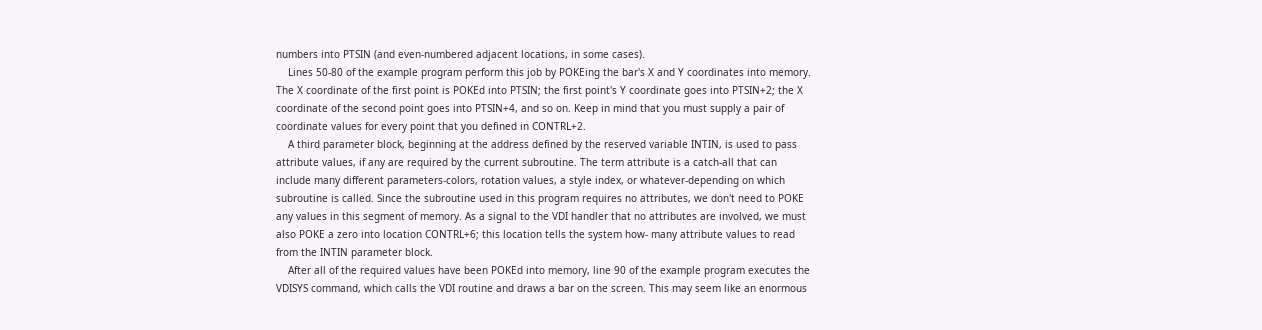numbers into PTSIN (and even-numbered adjacent locations, in some cases).
    Lines 50-80 of the example program perform this job by POKEing the bar's X and Y coordinates into memory. The X coordinate of the first point is POKEd into PTSIN; the first point's Y coordinate goes into PTSIN+2; the X coordinate of the second point goes into PTSIN+4, and so on. Keep in mind that you must supply a pair of coordinate values for every point that you defined in CONTRL+2.
    A third parameter block, beginning at the address defined by the reserved variable INTIN, is used to pass attribute values, if any are required by the current subroutine. The term attribute is a catch-all that can include many different parameters-colors, rotation values, a style index, or whatever-depending on which subroutine is called. Since the subroutine used in this program requires no attributes, we don't need to POKE any values in this segment of memory. As a signal to the VDI handler that no attributes are involved, we must also POKE a zero into location CONTRL+6; this location tells the system how- many attribute values to read from the INTIN parameter block.
    After all of the required values have been POKEd into memory, line 90 of the example program executes the VDISYS command, which calls the VDI routine and draws a bar on the screen. This may seem like an enormous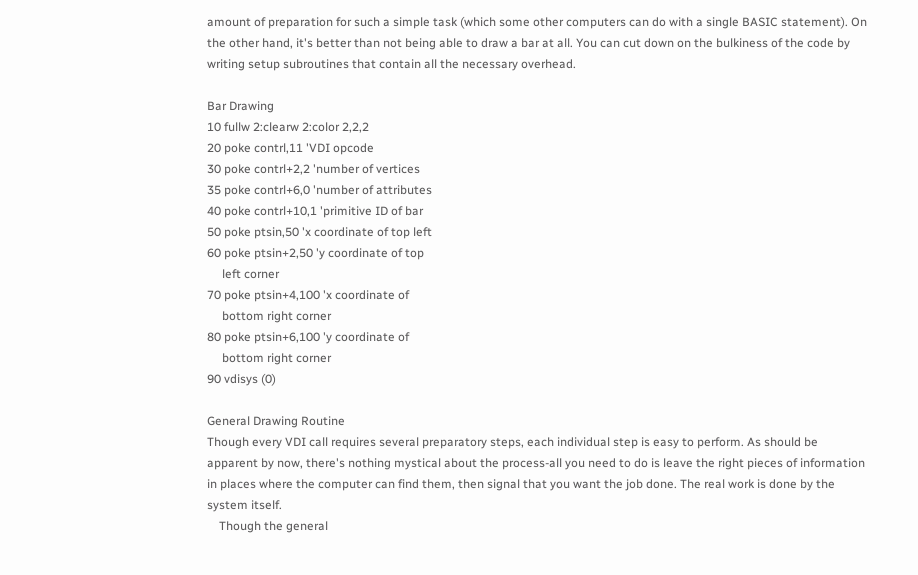amount of preparation for such a simple task (which some other computers can do with a single BASIC statement). On the other hand, it's better than not being able to draw a bar at all. You can cut down on the bulkiness of the code by writing setup subroutines that contain all the necessary overhead.

Bar Drawing
10 fullw 2:clearw 2:color 2,2,2
20 poke contrl,11 'VDI opcode
30 poke contrl+2,2 'number of vertices
35 poke contrl+6,0 'number of attributes
40 poke contrl+10,1 'primitive ID of bar
50 poke ptsin,50 'x coordinate of top left
60 poke ptsin+2,50 'y coordinate of top
     left corner
70 poke ptsin+4,100 'x coordinate of
     bottom right corner
80 poke ptsin+6,100 'y coordinate of
     bottom right corner
90 vdisys (0)

General Drawing Routine
Though every VDI call requires several preparatory steps, each individual step is easy to perform. As should be apparent by now, there's nothing mystical about the process-all you need to do is leave the right pieces of information in places where the computer can find them, then signal that you want the job done. The real work is done by the system itself.
    Though the general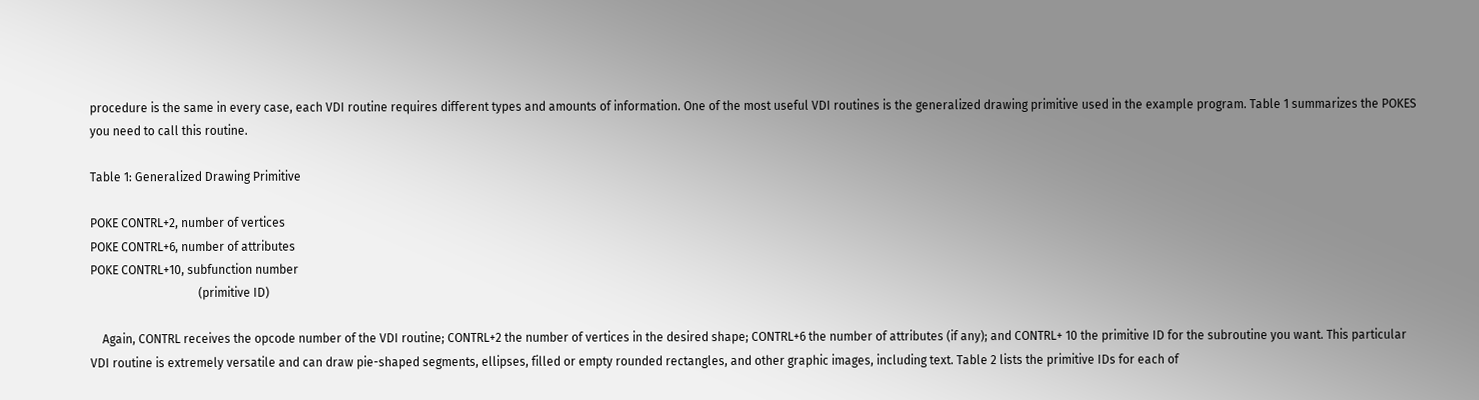procedure is the same in every case, each VDI routine requires different types and amounts of information. One of the most useful VDI routines is the generalized drawing primitive used in the example program. Table 1 summarizes the POKES you need to call this routine.

Table 1: Generalized Drawing Primitive

POKE CONTRL+2, number of vertices
POKE CONTRL+6, number of attributes
POKE CONTRL+10, subfunction number
                                    (primitive ID)

    Again, CONTRL receives the opcode number of the VDI routine; CONTRL+2 the number of vertices in the desired shape; CONTRL+6 the number of attributes (if any); and CONTRL+ 10 the primitive ID for the subroutine you want. This particular VDI routine is extremely versatile and can draw pie-shaped segments, ellipses, filled or empty rounded rectangles, and other graphic images, including text. Table 2 lists the primitive IDs for each of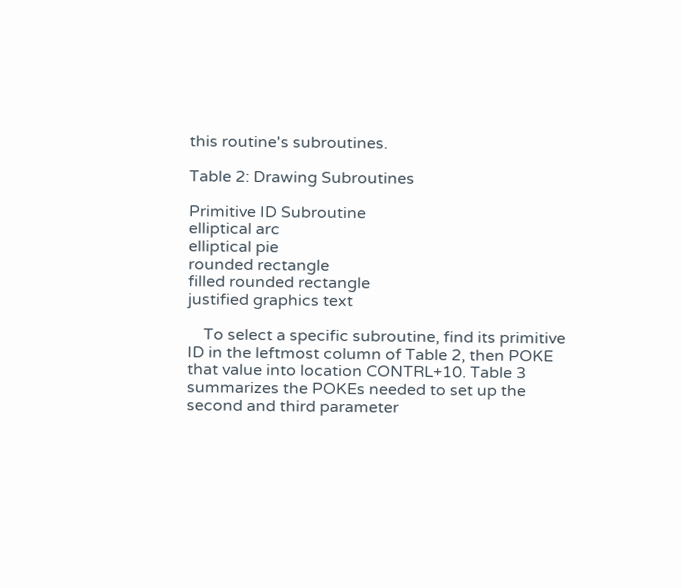this routine's subroutines.

Table 2: Drawing Subroutines

Primitive ID Subroutine
elliptical arc
elliptical pie
rounded rectangle
filled rounded rectangle
justified graphics text

    To select a specific subroutine, find its primitive ID in the leftmost column of Table 2, then POKE that value into location CONTRL+10. Table 3 summarizes the POKEs needed to set up the second and third parameter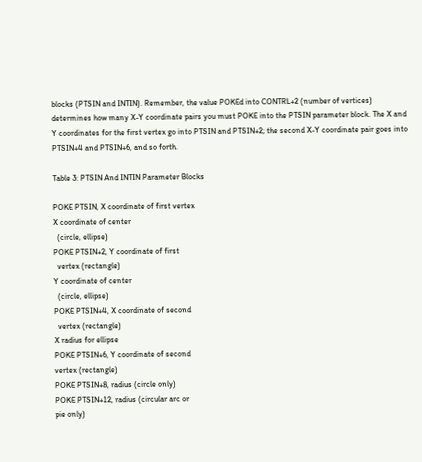blocks (PTSIN and INTIN). Remember, the value POKEd into CONTRL+2 (number of vertices) determines how many X-Y coordinate pairs you must POKE into the PTSIN parameter block. The X and Y coordinates for the first vertex go into PTSIN and PTSIN+2; the second X-Y coordinate pair goes into PTSIN+4 and PTSIN+6, and so forth.

Table 3: PTSIN And INTIN Parameter Blocks

POKE PTSIN, X coordinate of first vertex
X coordinate of center
  (circle, ellipse)
POKE PTSIN+2, Y coordinate of first
  vertex (rectangle)
Y coordinate of center
  (circle, ellipse)
POKE PTSIN+4, X coordinate of second
  vertex (rectangle)
X radius for ellipse
POKE PTSIN+6, Y coordinate of second
vertex (rectangle)
POKE PTSIN+8, radius (circle only)
POKE PTSIN+12, radius (circular arc or
pie only)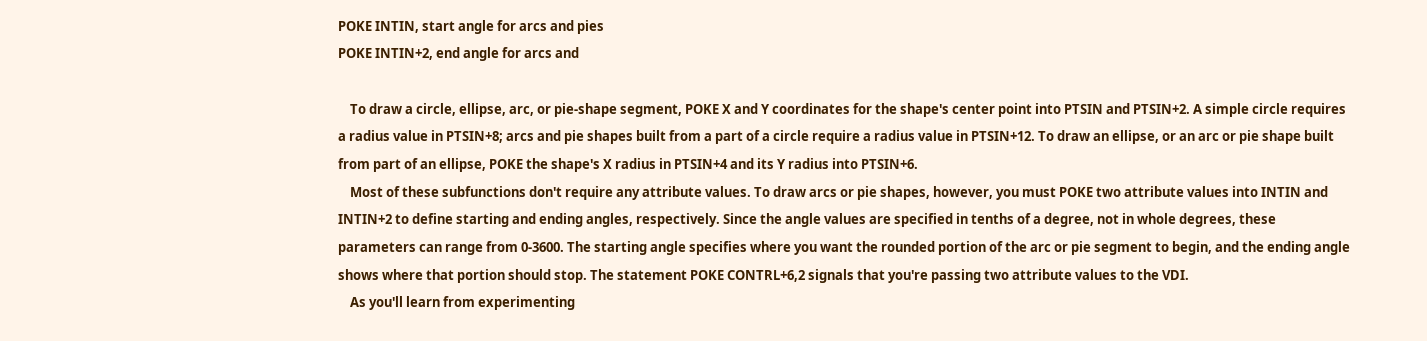POKE INTIN, start angle for arcs and pies
POKE INTIN+2, end angle for arcs and

    To draw a circle, ellipse, arc, or pie-shape segment, POKE X and Y coordinates for the shape's center point into PTSIN and PTSIN+2. A simple circle requires a radius value in PTSIN+8; arcs and pie shapes built from a part of a circle require a radius value in PTSIN+12. To draw an ellipse, or an arc or pie shape built from part of an ellipse, POKE the shape's X radius in PTSIN+4 and its Y radius into PTSIN+6.
    Most of these subfunctions don't require any attribute values. To draw arcs or pie shapes, however, you must POKE two attribute values into INTIN and INTIN+2 to define starting and ending angles, respectively. Since the angle values are specified in tenths of a degree, not in whole degrees, these parameters can range from 0-3600. The starting angle specifies where you want the rounded portion of the arc or pie segment to begin, and the ending angle shows where that portion should stop. The statement POKE CONTRL+6,2 signals that you're passing two attribute values to the VDI.
    As you'll learn from experimenting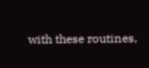with these routines,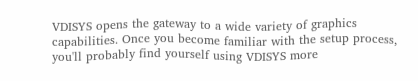VDISYS opens the gateway to a wide variety of graphics capabilities. Once you become familiar with the setup process, you'll probably find yourself using VDISYS more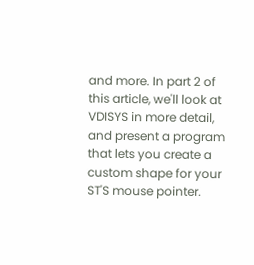and more. In part 2 of this article, we'll look at VDISYS in more detail, and present a program that lets you create a custom shape for your ST'S mouse pointer.